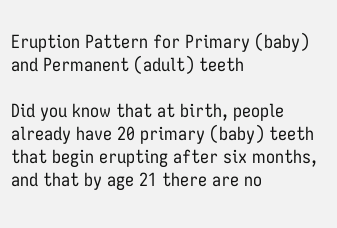Eruption Pattern for Primary (baby) and Permanent (adult) teeth

Did you know that at birth, people already have 20 primary (baby) teeth that begin erupting after six months, and that by age 21 there are no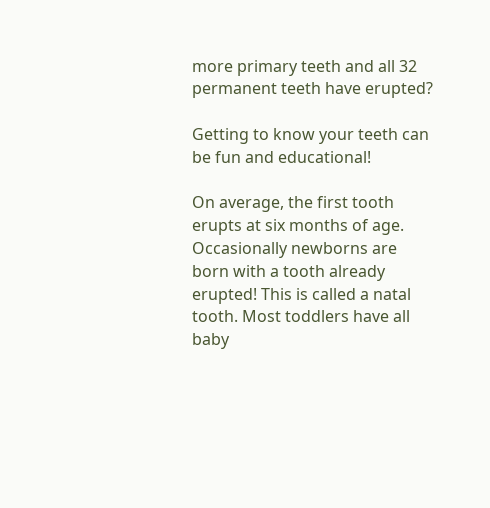more primary teeth and all 32 permanent teeth have erupted?

Getting to know your teeth can be fun and educational!

On average, the first tooth erupts at six months of age. Occasionally newborns are born with a tooth already erupted! This is called a natal tooth. Most toddlers have all baby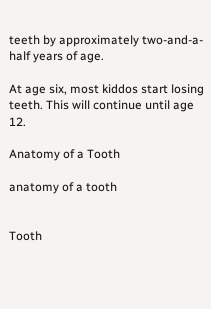teeth by approximately two-and-a-half years of age.

At age six, most kiddos start losing teeth. This will continue until age 12.

Anatomy of a Tooth

anatomy of a tooth


Tooth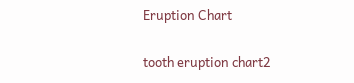Eruption Chart

tooth eruption chart2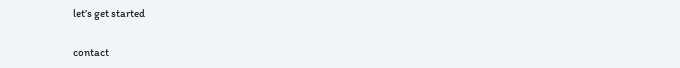let’s get started

contact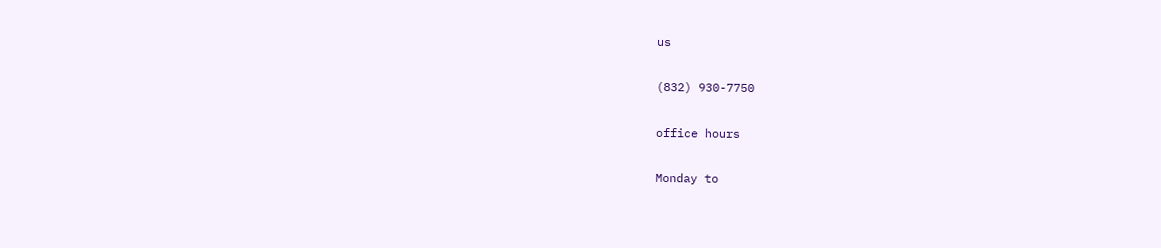us

(832) 930-7750

office hours

Monday to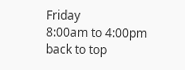Friday
8:00am to 4:00pm
back to top